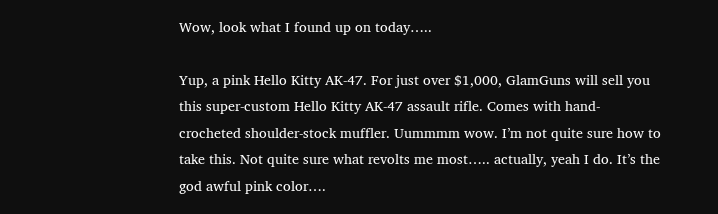Wow, look what I found up on today…..

Yup, a pink Hello Kitty AK-47. For just over $1,000, GlamGuns will sell you this super-custom Hello Kitty AK-47 assault rifle. Comes with hand-crocheted shoulder-stock muffler. Uummmm wow. I’m not quite sure how to take this. Not quite sure what revolts me most….. actually, yeah I do. It’s the god awful pink color….